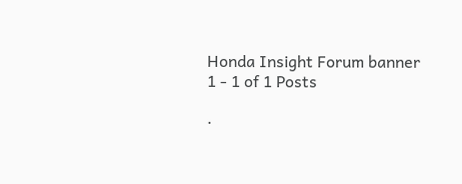Honda Insight Forum banner
1 - 1 of 1 Posts

·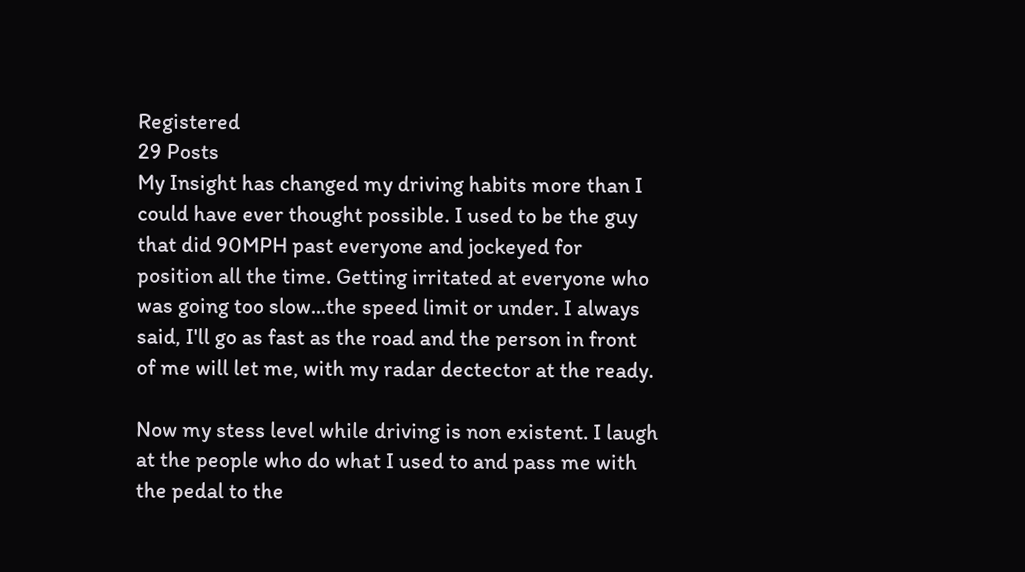Registered
29 Posts
My Insight has changed my driving habits more than I could have ever thought possible. I used to be the guy that did 90MPH past everyone and jockeyed for position all the time. Getting irritated at everyone who was going too slow...the speed limit or under. I always said, I'll go as fast as the road and the person in front of me will let me, with my radar dectector at the ready.

Now my stess level while driving is non existent. I laugh at the people who do what I used to and pass me with the pedal to the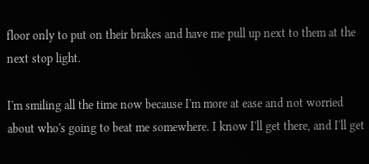floor only to put on their brakes and have me pull up next to them at the next stop light.

I'm smiling all the time now because I'm more at ease and not worried about who's going to beat me somewhere. I know I'll get there, and I'll get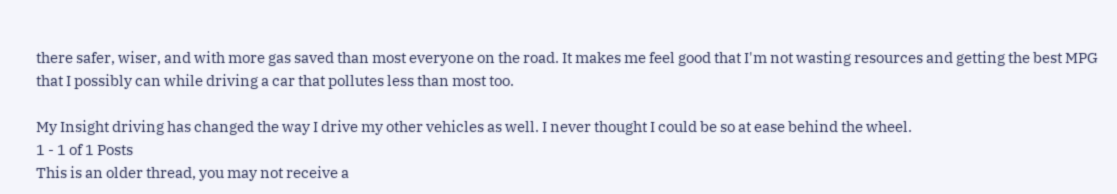there safer, wiser, and with more gas saved than most everyone on the road. It makes me feel good that I'm not wasting resources and getting the best MPG that I possibly can while driving a car that pollutes less than most too.

My Insight driving has changed the way I drive my other vehicles as well. I never thought I could be so at ease behind the wheel.
1 - 1 of 1 Posts
This is an older thread, you may not receive a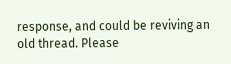response, and could be reviving an old thread. Please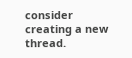consider creating a new thread.